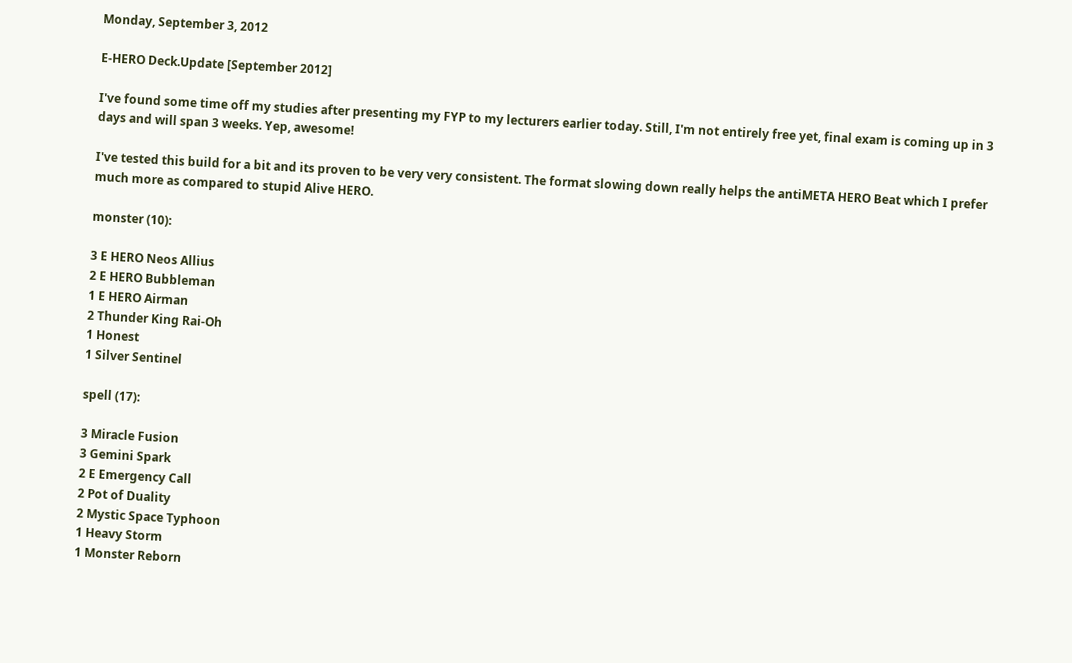Monday, September 3, 2012

E-HERO Deck.Update [September 2012]

I've found some time off my studies after presenting my FYP to my lecturers earlier today. Still, I'm not entirely free yet, final exam is coming up in 3 days and will span 3 weeks. Yep, awesome!

I've tested this build for a bit and its proven to be very very consistent. The format slowing down really helps the antiMETA HERO Beat which I prefer much more as compared to stupid Alive HERO.

monster (10):

3 E HERO Neos Allius
2 E HERO Bubbleman
1 E HERO Airman
2 Thunder King Rai-Oh
1 Honest
1 Silver Sentinel

spell (17):

3 Miracle Fusion
3 Gemini Spark
2 E Emergency Call
2 Pot of Duality
2 Mystic Space Typhoon
1 Heavy Storm
1 Monster Reborn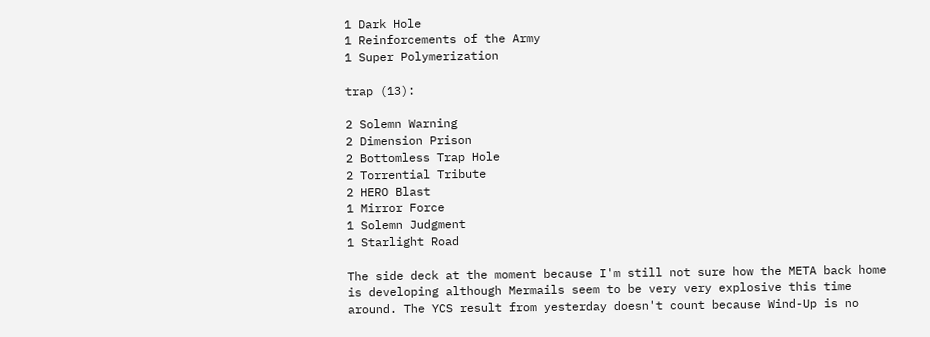1 Dark Hole
1 Reinforcements of the Army
1 Super Polymerization

trap (13):

2 Solemn Warning
2 Dimension Prison
2 Bottomless Trap Hole
2 Torrential Tribute
2 HERO Blast
1 Mirror Force
1 Solemn Judgment
1 Starlight Road

The side deck at the moment because I'm still not sure how the META back home is developing although Mermails seem to be very very explosive this time around. The YCS result from yesterday doesn't count because Wind-Up is no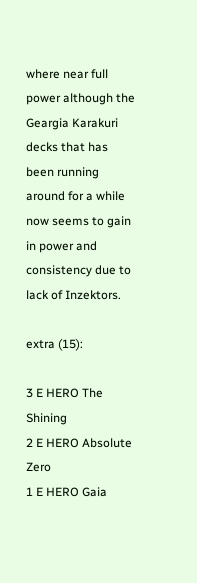where near full power although the Geargia Karakuri decks that has been running around for a while now seems to gain in power and consistency due to lack of Inzektors.

extra (15):

3 E HERO The Shining
2 E HERO Absolute Zero
1 E HERO Gaia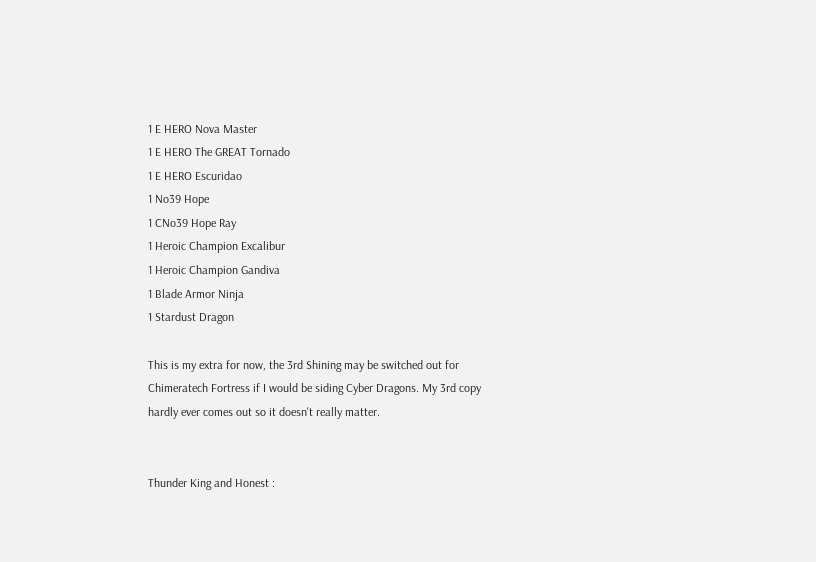1 E HERO Nova Master
1 E HERO The GREAT Tornado
1 E HERO Escuridao
1 No39 Hope
1 CNo39 Hope Ray
1 Heroic Champion Excalibur
1 Heroic Champion Gandiva
1 Blade Armor Ninja
1 Stardust Dragon

This is my extra for now, the 3rd Shining may be switched out for Chimeratech Fortress if I would be siding Cyber Dragons. My 3rd copy hardly ever comes out so it doesn't really matter.


Thunder King and Honest :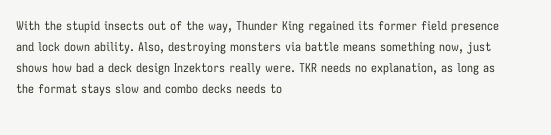With the stupid insects out of the way, Thunder King regained its former field presence and lock down ability. Also, destroying monsters via battle means something now, just shows how bad a deck design Inzektors really were. TKR needs no explanation, as long as the format stays slow and combo decks needs to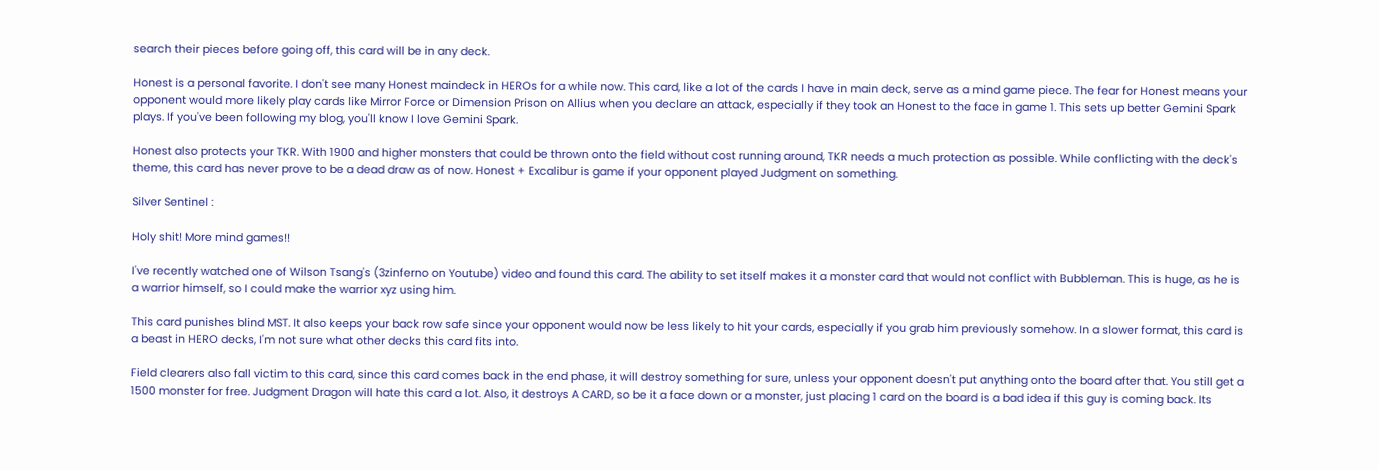search their pieces before going off, this card will be in any deck.

Honest is a personal favorite. I don't see many Honest maindeck in HEROs for a while now. This card, like a lot of the cards I have in main deck, serve as a mind game piece. The fear for Honest means your opponent would more likely play cards like Mirror Force or Dimension Prison on Allius when you declare an attack, especially if they took an Honest to the face in game 1. This sets up better Gemini Spark plays. If you've been following my blog, you'll know I love Gemini Spark.

Honest also protects your TKR. With 1900 and higher monsters that could be thrown onto the field without cost running around, TKR needs a much protection as possible. While conflicting with the deck's theme, this card has never prove to be a dead draw as of now. Honest + Excalibur is game if your opponent played Judgment on something.

Silver Sentinel :

Holy shit! More mind games!!

I've recently watched one of Wilson Tsang's (3zinferno on Youtube) video and found this card. The ability to set itself makes it a monster card that would not conflict with Bubbleman. This is huge, as he is a warrior himself, so I could make the warrior xyz using him.

This card punishes blind MST. It also keeps your back row safe since your opponent would now be less likely to hit your cards, especially if you grab him previously somehow. In a slower format, this card is a beast in HERO decks, I'm not sure what other decks this card fits into.

Field clearers also fall victim to this card, since this card comes back in the end phase, it will destroy something for sure, unless your opponent doesn't put anything onto the board after that. You still get a 1500 monster for free. Judgment Dragon will hate this card a lot. Also, it destroys A CARD, so be it a face down or a monster, just placing 1 card on the board is a bad idea if this guy is coming back. Its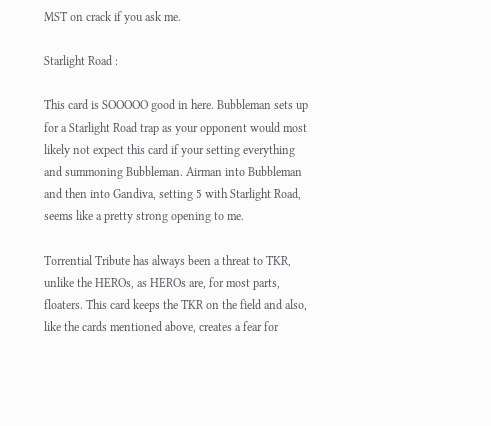MST on crack if you ask me.

Starlight Road :

This card is SOOOOO good in here. Bubbleman sets up for a Starlight Road trap as your opponent would most likely not expect this card if your setting everything and summoning Bubbleman. Airman into Bubbleman and then into Gandiva, setting 5 with Starlight Road, seems like a pretty strong opening to me.

Torrential Tribute has always been a threat to TKR, unlike the HEROs, as HEROs are, for most parts, floaters. This card keeps the TKR on the field and also, like the cards mentioned above, creates a fear for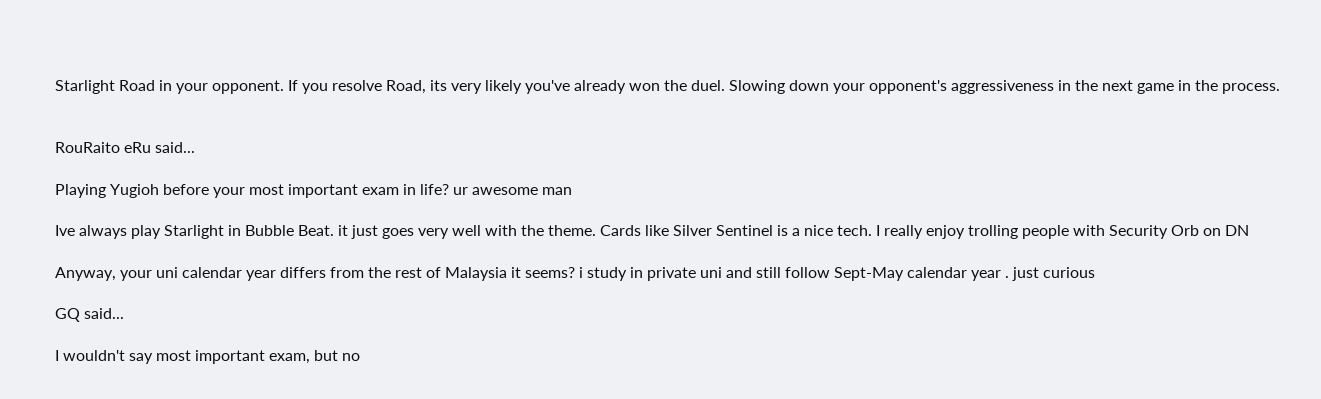Starlight Road in your opponent. If you resolve Road, its very likely you've already won the duel. Slowing down your opponent's aggressiveness in the next game in the process.


RouRaito eRu said...

Playing Yugioh before your most important exam in life? ur awesome man

Ive always play Starlight in Bubble Beat. it just goes very well with the theme. Cards like Silver Sentinel is a nice tech. I really enjoy trolling people with Security Orb on DN

Anyway, your uni calendar year differs from the rest of Malaysia it seems? i study in private uni and still follow Sept-May calendar year . just curious

GQ said...

I wouldn't say most important exam, but no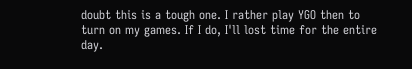doubt this is a tough one. I rather play YGO then to turn on my games. If I do, I'll lost time for the entire day.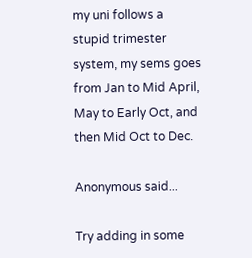my uni follows a stupid trimester system, my sems goes from Jan to Mid April, May to Early Oct, and then Mid Oct to Dec.

Anonymous said...

Try adding in some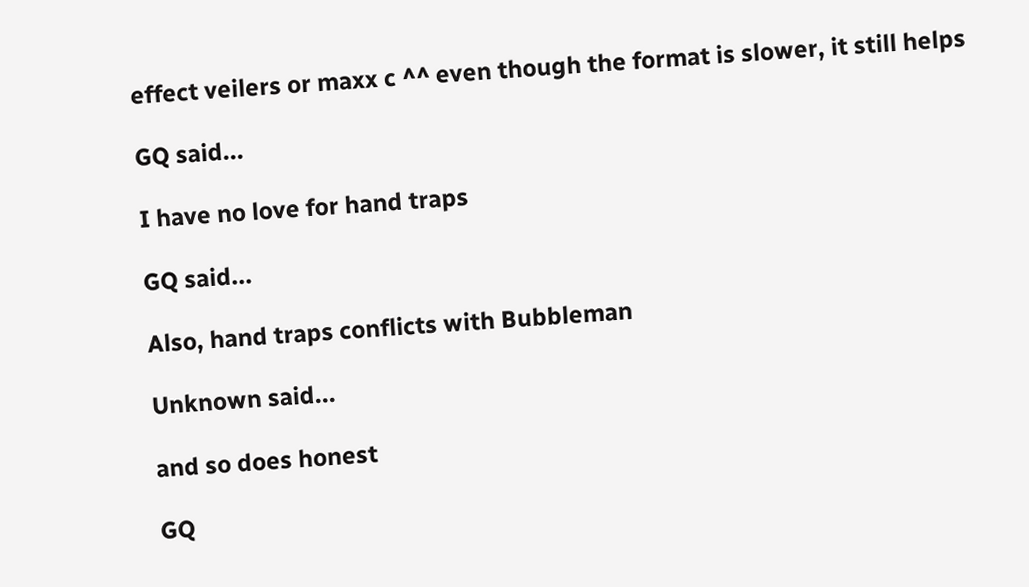effect veilers or maxx c ^^ even though the format is slower, it still helps

GQ said...

I have no love for hand traps

GQ said...

Also, hand traps conflicts with Bubbleman

Unknown said...

and so does honest

GQ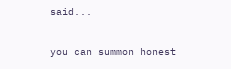said...

you can summon honest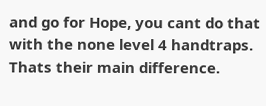and go for Hope, you cant do that with the none level 4 handtraps. Thats their main difference.